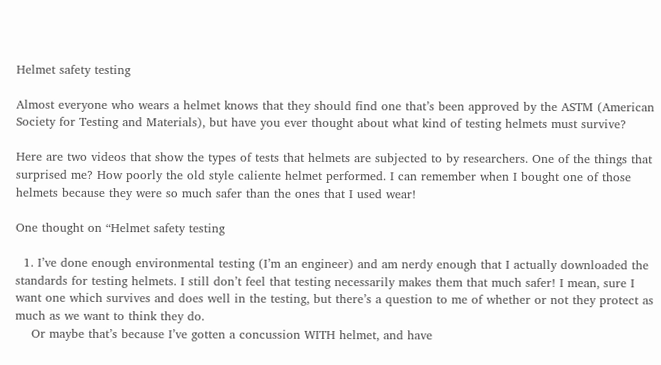Helmet safety testing

Almost everyone who wears a helmet knows that they should find one that’s been approved by the ASTM (American Society for Testing and Materials), but have you ever thought about what kind of testing helmets must survive?

Here are two videos that show the types of tests that helmets are subjected to by researchers. One of the things that surprised me? How poorly the old style caliente helmet performed. I can remember when I bought one of those helmets because they were so much safer than the ones that I used wear!

One thought on “Helmet safety testing

  1. I’ve done enough environmental testing (I’m an engineer) and am nerdy enough that I actually downloaded the standards for testing helmets. I still don’t feel that testing necessarily makes them that much safer! I mean, sure I want one which survives and does well in the testing, but there’s a question to me of whether or not they protect as much as we want to think they do.
    Or maybe that’s because I’ve gotten a concussion WITH helmet, and have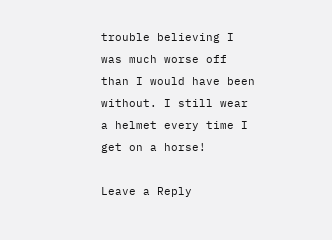trouble believing I was much worse off than I would have been without. I still wear a helmet every time I get on a horse!

Leave a Reply